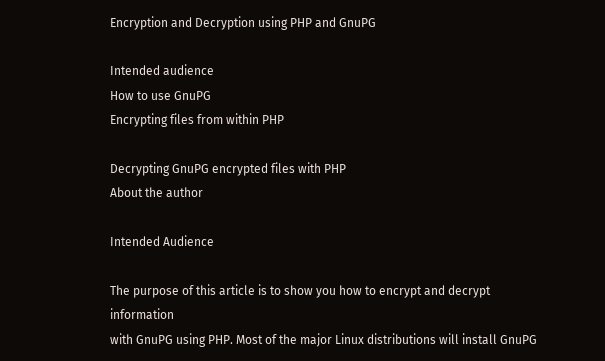Encryption and Decryption using PHP and GnuPG

Intended audience
How to use GnuPG
Encrypting files from within PHP

Decrypting GnuPG encrypted files with PHP
About the author

Intended Audience

The purpose of this article is to show you how to encrypt and decrypt information
with GnuPG using PHP. Most of the major Linux distributions will install GnuPG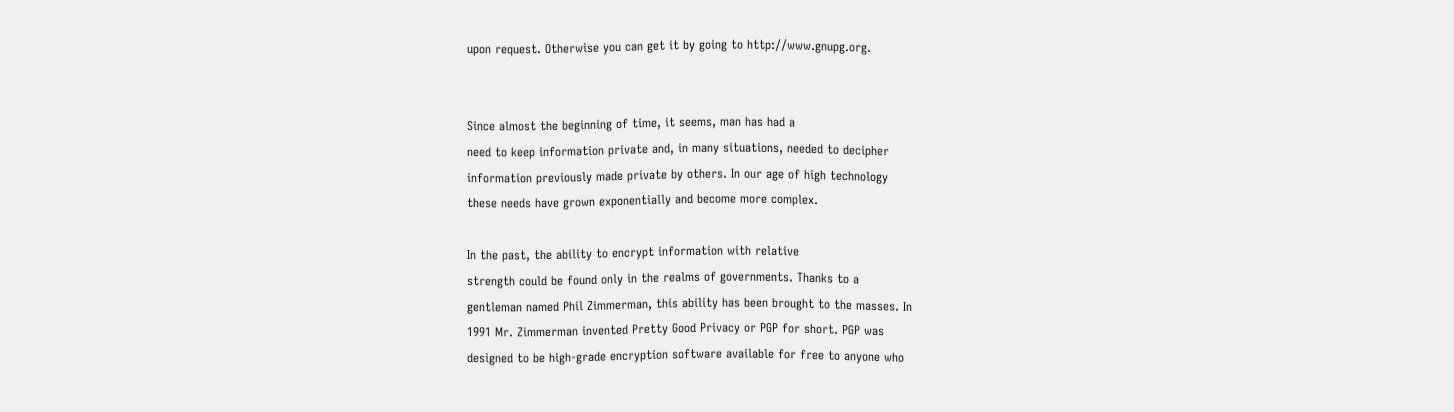upon request. Otherwise you can get it by going to http://www.gnupg.org.


Since almost the beginning of time, it seems, man has had a
need to keep information private and, in many situations, needed to decipher
information previously made private by others. In our age of high technology
these needs have grown exponentially and become more complex.

In the past, the ability to encrypt information with relative
strength could be found only in the realms of governments. Thanks to a
gentleman named Phil Zimmerman, this ability has been brought to the masses. In
1991 Mr. Zimmerman invented Pretty Good Privacy or PGP for short. PGP was
designed to be high-grade encryption software available for free to anyone who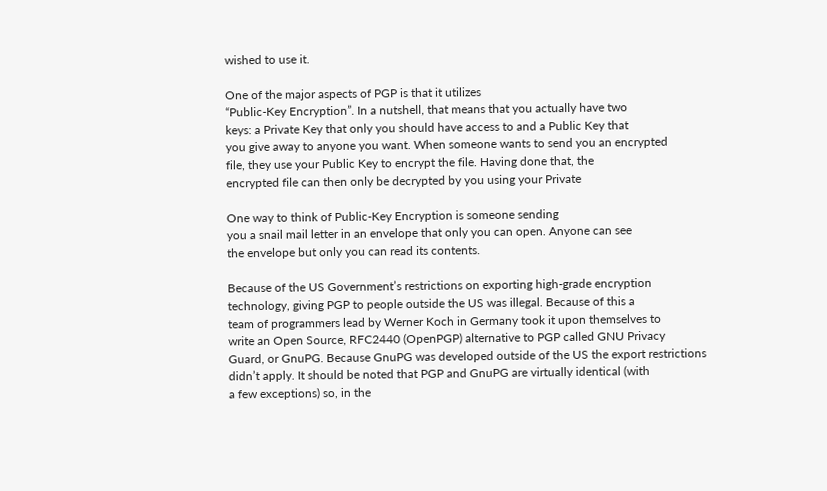wished to use it.

One of the major aspects of PGP is that it utilizes
“Public-Key Encryption”. In a nutshell, that means that you actually have two
keys: a Private Key that only you should have access to and a Public Key that
you give away to anyone you want. When someone wants to send you an encrypted
file, they use your Public Key to encrypt the file. Having done that, the
encrypted file can then only be decrypted by you using your Private

One way to think of Public-Key Encryption is someone sending
you a snail mail letter in an envelope that only you can open. Anyone can see
the envelope but only you can read its contents.

Because of the US Government’s restrictions on exporting high-grade encryption
technology, giving PGP to people outside the US was illegal. Because of this a
team of programmers lead by Werner Koch in Germany took it upon themselves to
write an Open Source, RFC2440 (OpenPGP) alternative to PGP called GNU Privacy
Guard, or GnuPG. Because GnuPG was developed outside of the US the export restrictions
didn’t apply. It should be noted that PGP and GnuPG are virtually identical (with
a few exceptions) so, in the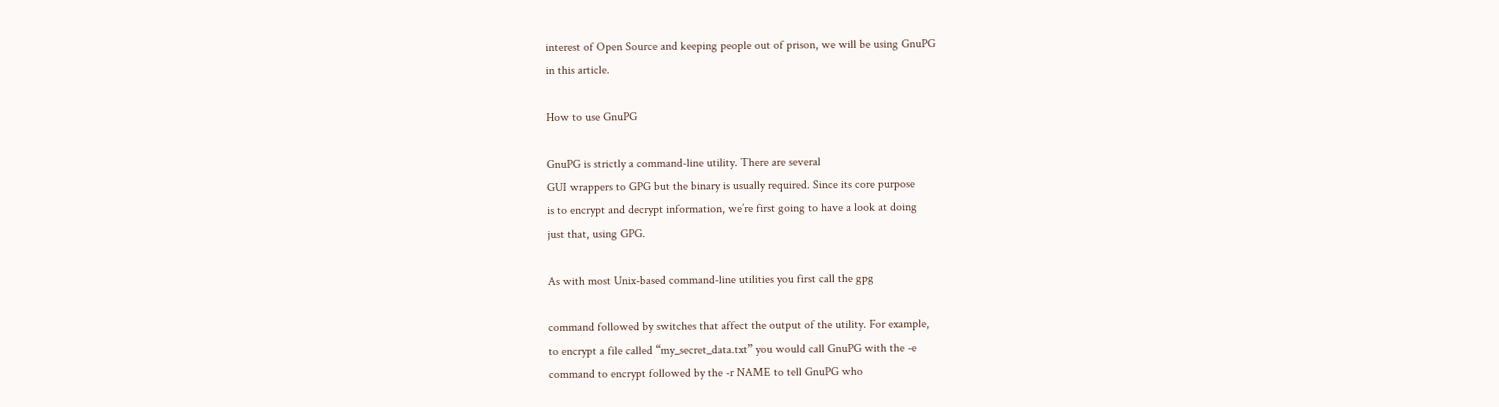interest of Open Source and keeping people out of prison, we will be using GnuPG
in this article.

How to use GnuPG

GnuPG is strictly a command-line utility. There are several
GUI wrappers to GPG but the binary is usually required. Since its core purpose
is to encrypt and decrypt information, we’re first going to have a look at doing
just that, using GPG.

As with most Unix-based command-line utilities you first call the gpg

command followed by switches that affect the output of the utility. For example,
to encrypt a file called “my_secret_data.txt” you would call GnuPG with the -e
command to encrypt followed by the -r NAME to tell GnuPG who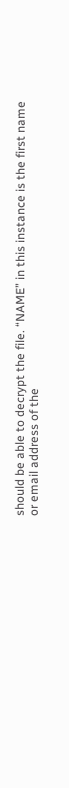should be able to decrypt the file. “NAME” in this instance is the first name
or email address of the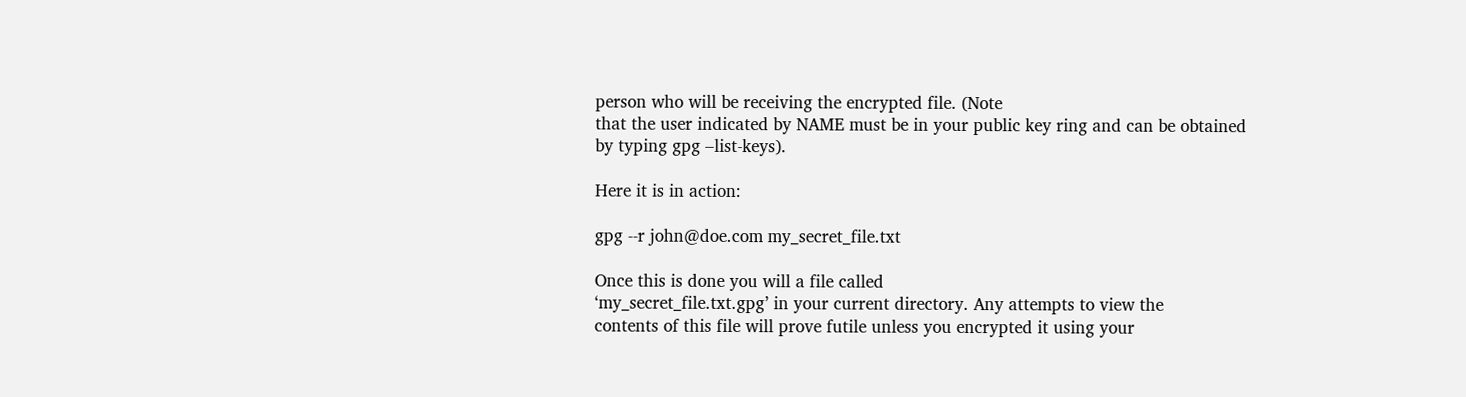person who will be receiving the encrypted file. (Note
that the user indicated by NAME must be in your public key ring and can be obtained
by typing gpg –list-keys).

Here it is in action:

gpg --r john@doe.com my_secret_file.txt

Once this is done you will a file called
‘my_secret_file.txt.gpg’ in your current directory. Any attempts to view the
contents of this file will prove futile unless you encrypted it using your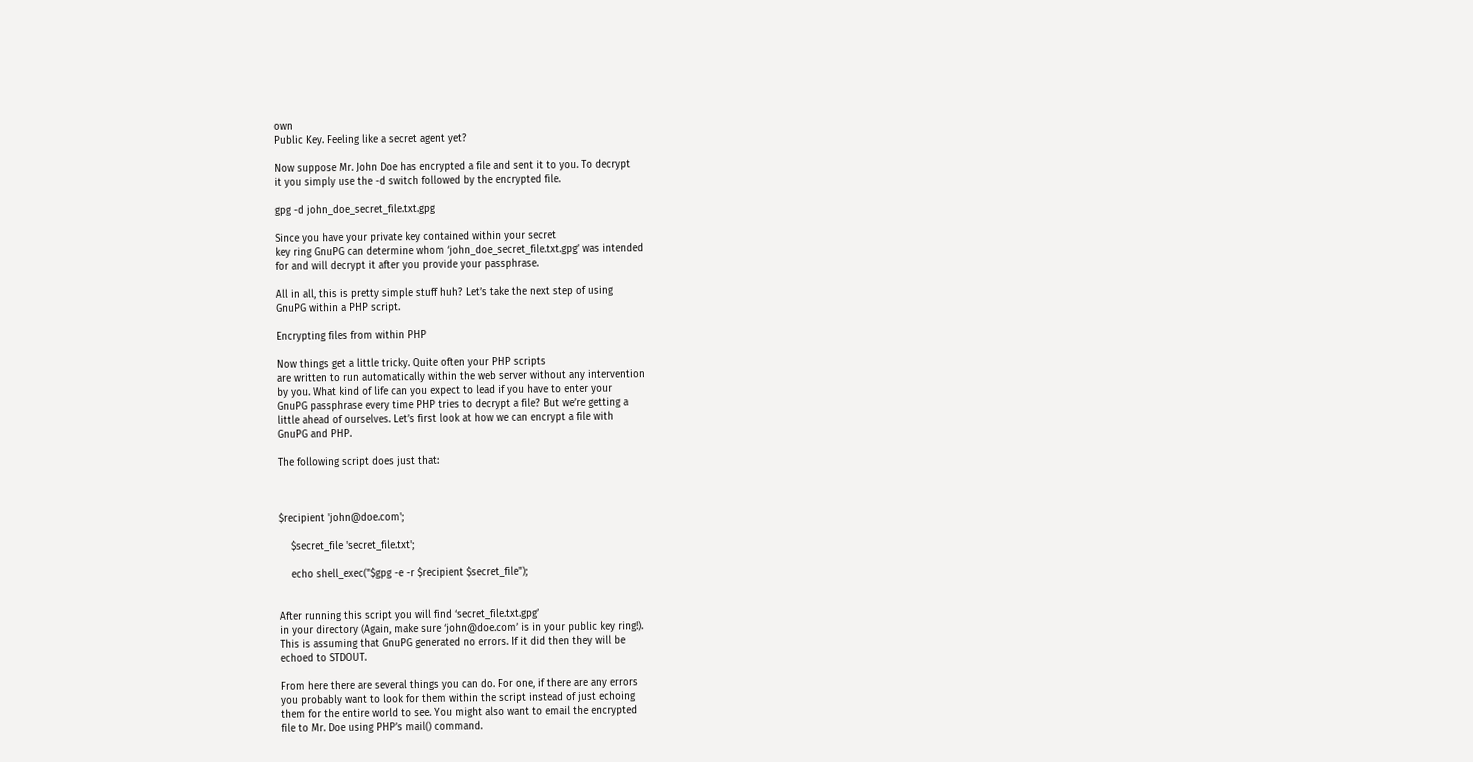own
Public Key. Feeling like a secret agent yet?

Now suppose Mr. John Doe has encrypted a file and sent it to you. To decrypt
it you simply use the -d switch followed by the encrypted file.

gpg -d john_doe_secret_file.txt.gpg

Since you have your private key contained within your secret
key ring GnuPG can determine whom ‘john_doe_secret_file.txt.gpg’ was intended
for and will decrypt it after you provide your passphrase.

All in all, this is pretty simple stuff huh? Let’s take the next step of using
GnuPG within a PHP script.

Encrypting files from within PHP

Now things get a little tricky. Quite often your PHP scripts
are written to run automatically within the web server without any intervention
by you. What kind of life can you expect to lead if you have to enter your
GnuPG passphrase every time PHP tries to decrypt a file? But we’re getting a
little ahead of ourselves. Let’s first look at how we can encrypt a file with
GnuPG and PHP.

The following script does just that:



$recipient 'john@doe.com';

    $secret_file 'secret_file.txt';

    echo shell_exec("$gpg -e -r $recipient $secret_file");


After running this script you will find ‘secret_file.txt.gpg’
in your directory (Again, make sure ‘john@doe.com’ is in your public key ring!).
This is assuming that GnuPG generated no errors. If it did then they will be
echoed to STDOUT.

From here there are several things you can do. For one, if there are any errors
you probably want to look for them within the script instead of just echoing
them for the entire world to see. You might also want to email the encrypted
file to Mr. Doe using PHP’s mail() command.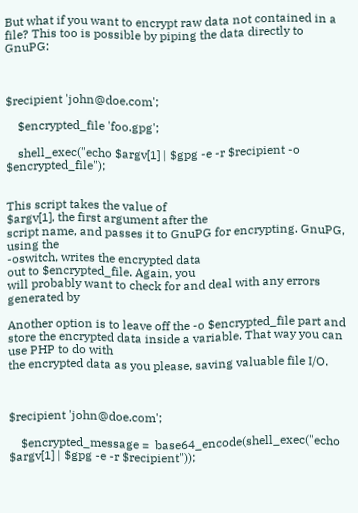But what if you want to encrypt raw data not contained in a
file? This too is possible by piping the data directly to GnuPG:



$recipient 'john@doe.com';

    $encrypted_file 'foo.gpg';

    shell_exec("echo $argv[1] | $gpg -e -r $recipient -o $encrypted_file");


This script takes the value of
$argv[1], the first argument after the
script name, and passes it to GnuPG for encrypting. GnuPG, using the
-oswitch, writes the encrypted data
out to $encrypted_file. Again, you
will probably want to check for and deal with any errors generated by

Another option is to leave off the -o $encrypted_file part and
store the encrypted data inside a variable. That way you can use PHP to do with
the encrypted data as you please, saving valuable file I/O.



$recipient 'john@doe.com';

    $encrypted_message =  base64_encode(shell_exec("echo $argv[1] | $gpg -e -r $recipient"));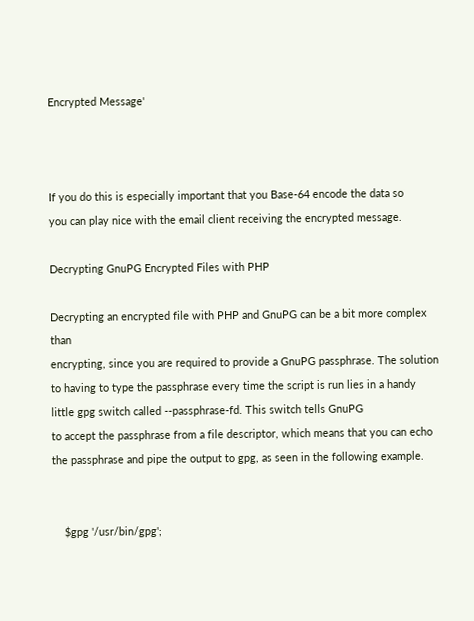Encrypted Message'



If you do this is especially important that you Base-64 encode the data so
you can play nice with the email client receiving the encrypted message.

Decrypting GnuPG Encrypted Files with PHP

Decrypting an encrypted file with PHP and GnuPG can be a bit more complex than
encrypting, since you are required to provide a GnuPG passphrase. The solution
to having to type the passphrase every time the script is run lies in a handy
little gpg switch called --passphrase-fd. This switch tells GnuPG
to accept the passphrase from a file descriptor, which means that you can echo
the passphrase and pipe the output to gpg, as seen in the following example.


    $gpg '/usr/bin/gpg';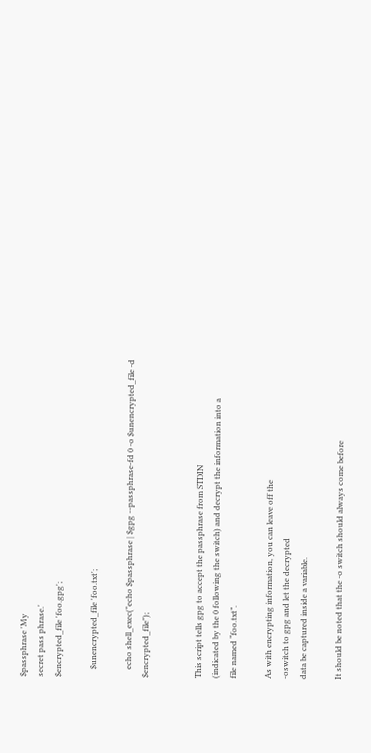$passphrase 'My
secret pass phrase.'
$encrypted_file 'foo.gpg';

    $unencrypted_file 'foo.txt';

    echo shell_exec("echo $passphrase | $gpg --passphrase-fd 0 -o $unencrypted_file -d $encrypted_file");


This script tells gpg to accept the passphrase from STDIN
(indicated by the 0 following the switch) and decrypt the information into a
file named “foo.txt”.

As with encrypting information, you can leave off the
-oswitch to gpg and let the decrypted
data be captured inside a variable.

It should be noted that the -o switch should always come before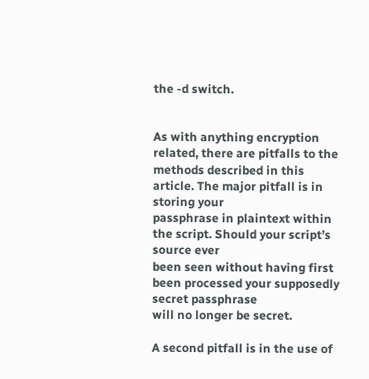the -d switch.


As with anything encryption related, there are pitfalls to the
methods described in this article. The major pitfall is in storing your
passphrase in plaintext within the script. Should your script’s source ever
been seen without having first been processed your supposedly secret passphrase
will no longer be secret.

A second pitfall is in the use of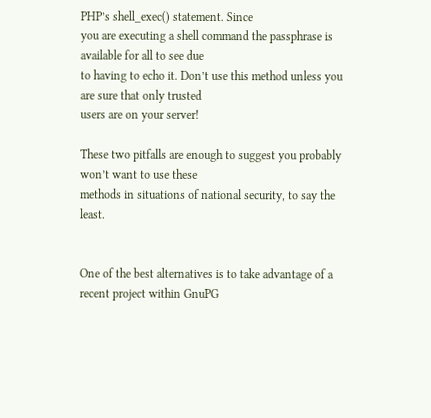PHP’s shell_exec() statement. Since
you are executing a shell command the passphrase is available for all to see due
to having to echo it. Don’t use this method unless you are sure that only trusted
users are on your server!

These two pitfalls are enough to suggest you probably won’t want to use these
methods in situations of national security, to say the least.


One of the best alternatives is to take advantage of a recent project within GnuPG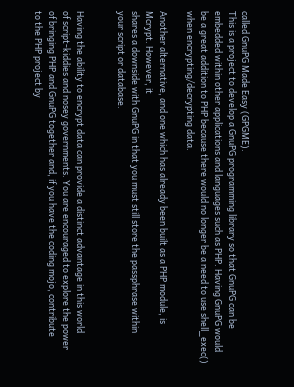called GnuPG Made Easy (GPGME).
This is a project to develop a GnuPG programming library so that GnuPG can be
embedded within other applications and languages such as PHP. Having GnuPG would
be a great addition to PHP because there would no longer be a need to use shell_exec()
when encrypting/decrypting data.

Another alternative, and one which has already been built as a PHP module, is
Mcrypt. However, it
shares a downside with GnuPG in that you must still store the passphrase within
your script or database.


Having the ability to encrypt data can provide a distinct advantage in this world
of script-kiddies and nosey governments. You are encouraged to explore the power
of bringing PHP and GnuPG together and, if you have the coding mojo, contribute
to the PHP project by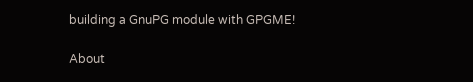building a GnuPG module with GPGME!

About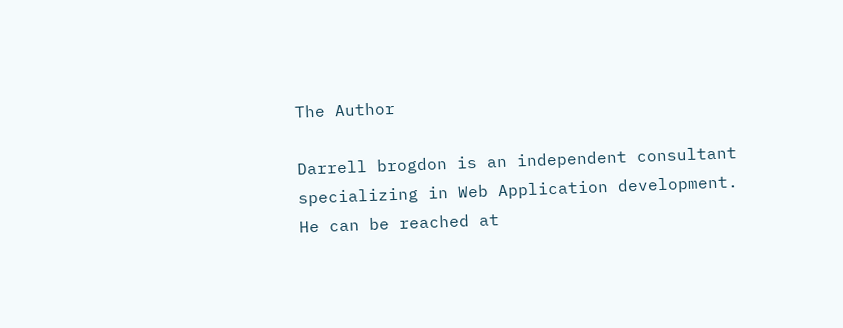The Author

Darrell brogdon is an independent consultant specializing in Web Application development. He can be reached at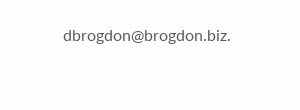dbrogdon@brogdon.biz.